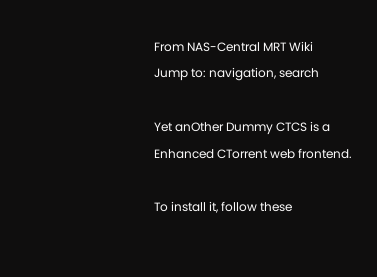From NAS-Central MRT Wiki
Jump to: navigation, search

Yet anOther Dummy CTCS is a Enhanced CTorrent web frontend.

To install it, follow these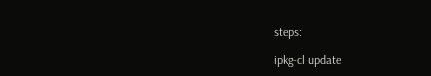steps:

ipkg-cl update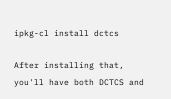ipkg-cl install dctcs

After installing that, you'll have both DCTCS and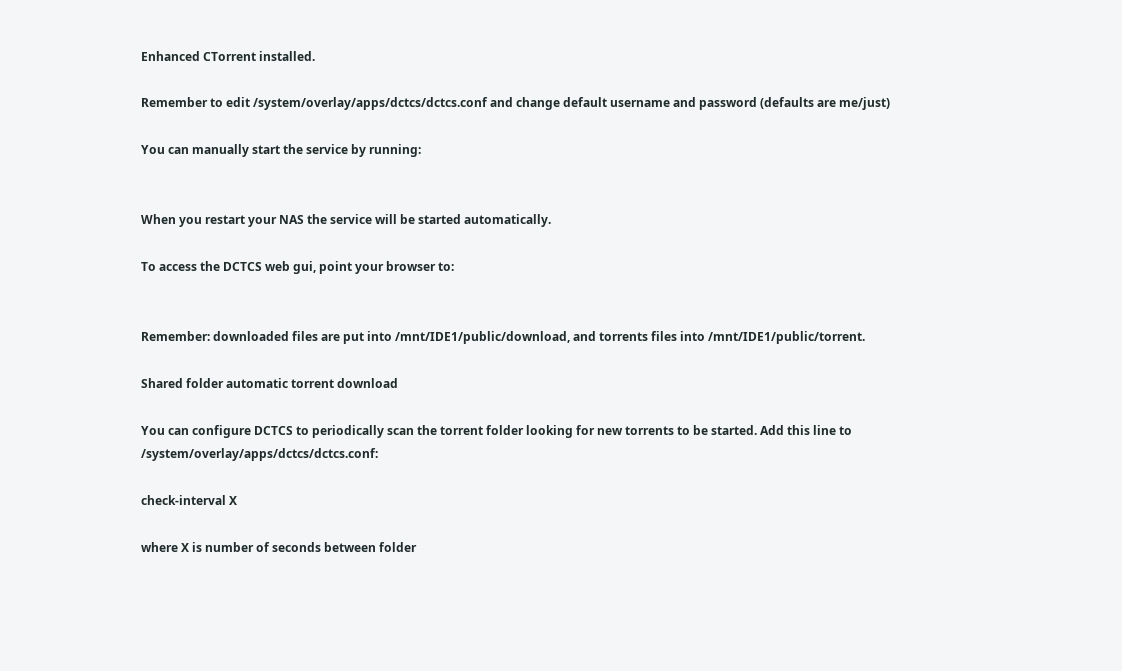Enhanced CTorrent installed.

Remember to edit /system/overlay/apps/dctcs/dctcs.conf and change default username and password (defaults are me/just)

You can manually start the service by running:


When you restart your NAS the service will be started automatically.

To access the DCTCS web gui, point your browser to:


Remember: downloaded files are put into /mnt/IDE1/public/download, and torrents files into /mnt/IDE1/public/torrent.

Shared folder automatic torrent download

You can configure DCTCS to periodically scan the torrent folder looking for new torrents to be started. Add this line to /system/overlay/apps/dctcs/dctcs.conf:

check-interval X

where X is number of seconds between folder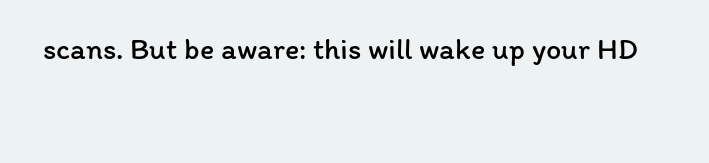scans. But be aware: this will wake up your HD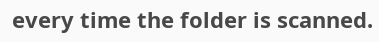every time the folder is scanned.